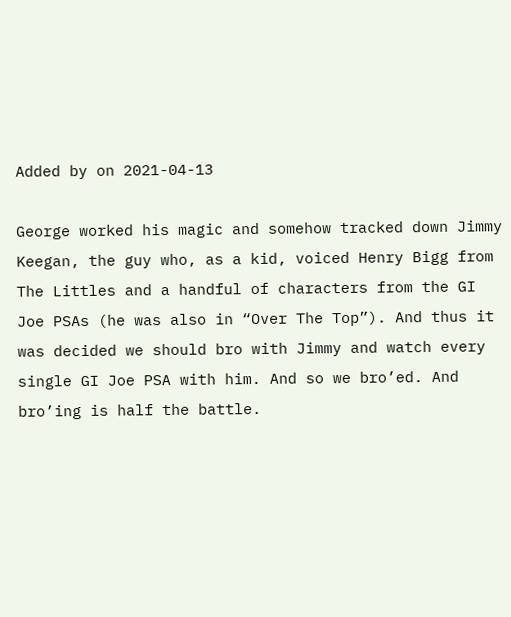Added by on 2021-04-13

George worked his magic and somehow tracked down Jimmy Keegan, the guy who, as a kid, voiced Henry Bigg from The Littles and a handful of characters from the GI Joe PSAs (he was also in “Over The Top”). And thus it was decided we should bro with Jimmy and watch every single GI Joe PSA with him. And so we bro’ed. And bro’ing is half the battle.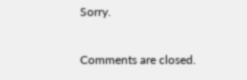Sorry.

Comments are closed.